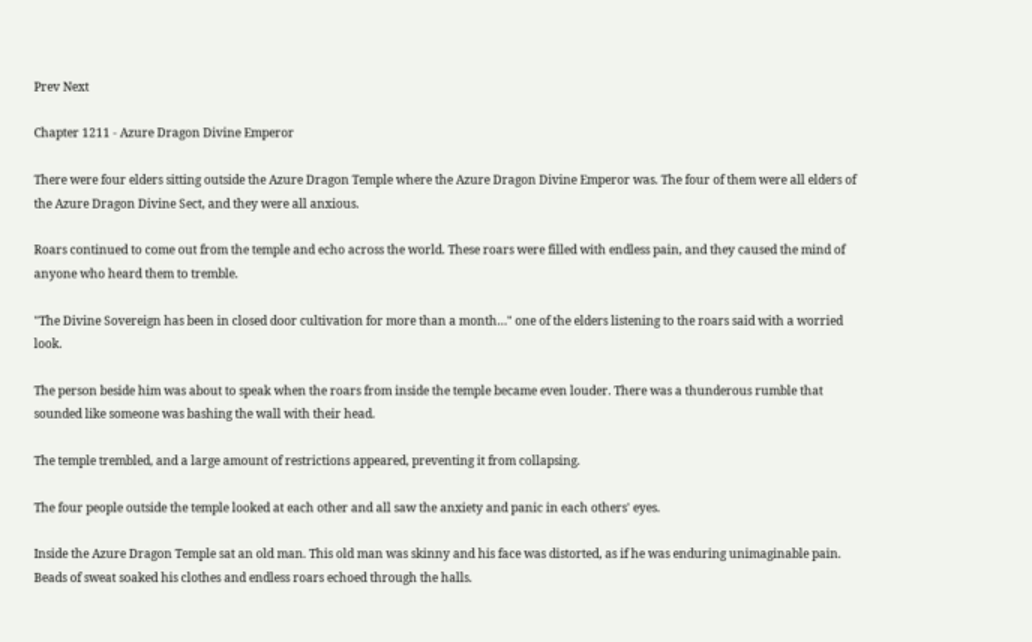Prev Next

Chapter 1211 - Azure Dragon Divine Emperor

There were four elders sitting outside the Azure Dragon Temple where the Azure Dragon Divine Emperor was. The four of them were all elders of the Azure Dragon Divine Sect, and they were all anxious.

Roars continued to come out from the temple and echo across the world. These roars were filled with endless pain, and they caused the mind of anyone who heard them to tremble.

"The Divine Sovereign has been in closed door cultivation for more than a month…" one of the elders listening to the roars said with a worried look.

The person beside him was about to speak when the roars from inside the temple became even louder. There was a thunderous rumble that sounded like someone was bashing the wall with their head.

The temple trembled, and a large amount of restrictions appeared, preventing it from collapsing.

The four people outside the temple looked at each other and all saw the anxiety and panic in each others' eyes.

Inside the Azure Dragon Temple sat an old man. This old man was skinny and his face was distorted, as if he was enduring unimaginable pain. Beads of sweat soaked his clothes and endless roars echoed through the halls.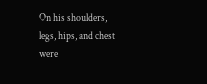On his shoulders, legs, hips, and chest were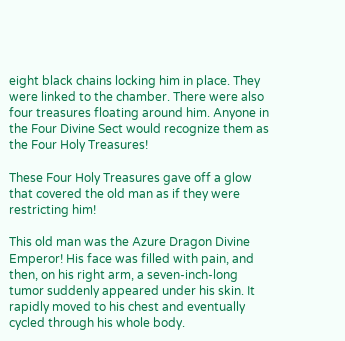eight black chains locking him in place. They were linked to the chamber. There were also four treasures floating around him. Anyone in the Four Divine Sect would recognize them as the Four Holy Treasures!

These Four Holy Treasures gave off a glow that covered the old man as if they were restricting him!

This old man was the Azure Dragon Divine Emperor! His face was filled with pain, and then, on his right arm, a seven-inch-long tumor suddenly appeared under his skin. It rapidly moved to his chest and eventually cycled through his whole body.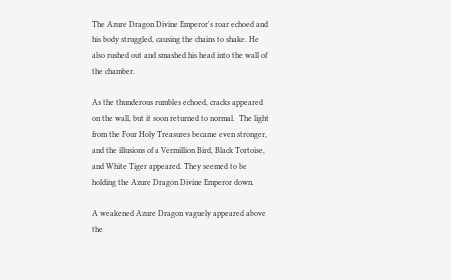The Azure Dragon Divine Emperor's roar echoed and his body struggled, causing the chains to shake. He also rushed out and smashed his head into the wall of the chamber.

As the thunderous rumbles echoed, cracks appeared on the wall, but it soon returned to normal.  The light from the Four Holy Treasures became even stronger, and the illusions of a Vermillion Bird, Black Tortoise, and White Tiger appeared. They seemed to be holding the Azure Dragon Divine Emperor down.

A weakened Azure Dragon vaguely appeared above the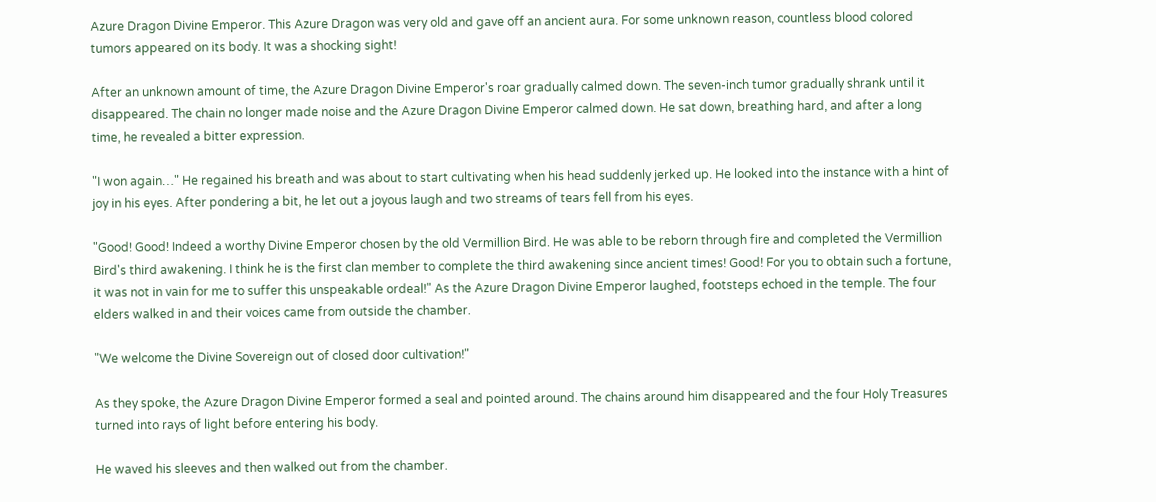Azure Dragon Divine Emperor. This Azure Dragon was very old and gave off an ancient aura. For some unknown reason, countless blood colored tumors appeared on its body. It was a shocking sight!

After an unknown amount of time, the Azure Dragon Divine Emperor's roar gradually calmed down. The seven-inch tumor gradually shrank until it disappeared. The chain no longer made noise and the Azure Dragon Divine Emperor calmed down. He sat down, breathing hard, and after a long time, he revealed a bitter expression.

"I won again…" He regained his breath and was about to start cultivating when his head suddenly jerked up. He looked into the instance with a hint of joy in his eyes. After pondering a bit, he let out a joyous laugh and two streams of tears fell from his eyes.

"Good! Good! Indeed a worthy Divine Emperor chosen by the old Vermillion Bird. He was able to be reborn through fire and completed the Vermillion Bird's third awakening. I think he is the first clan member to complete the third awakening since ancient times! Good! For you to obtain such a fortune, it was not in vain for me to suffer this unspeakable ordeal!" As the Azure Dragon Divine Emperor laughed, footsteps echoed in the temple. The four elders walked in and their voices came from outside the chamber.

"We welcome the Divine Sovereign out of closed door cultivation!"

As they spoke, the Azure Dragon Divine Emperor formed a seal and pointed around. The chains around him disappeared and the four Holy Treasures turned into rays of light before entering his body.

He waved his sleeves and then walked out from the chamber.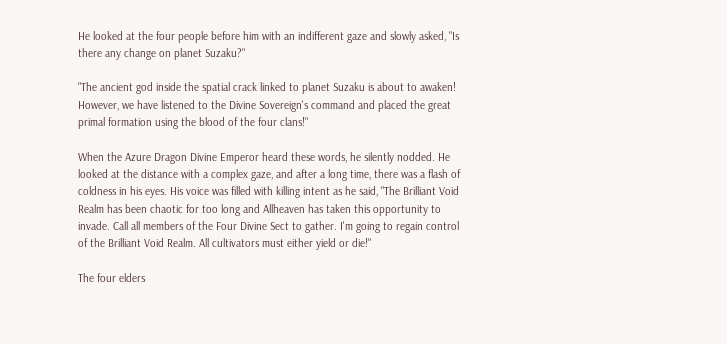He looked at the four people before him with an indifferent gaze and slowly asked, "Is there any change on planet Suzaku?"

"The ancient god inside the spatial crack linked to planet Suzaku is about to awaken! However, we have listened to the Divine Sovereign's command and placed the great primal formation using the blood of the four clans!"

When the Azure Dragon Divine Emperor heard these words, he silently nodded. He looked at the distance with a complex gaze, and after a long time, there was a flash of coldness in his eyes. His voice was filled with killing intent as he said, "The Brilliant Void Realm has been chaotic for too long and Allheaven has taken this opportunity to invade. Call all members of the Four Divine Sect to gather. I'm going to regain control of the Brilliant Void Realm. All cultivators must either yield or die!"

The four elders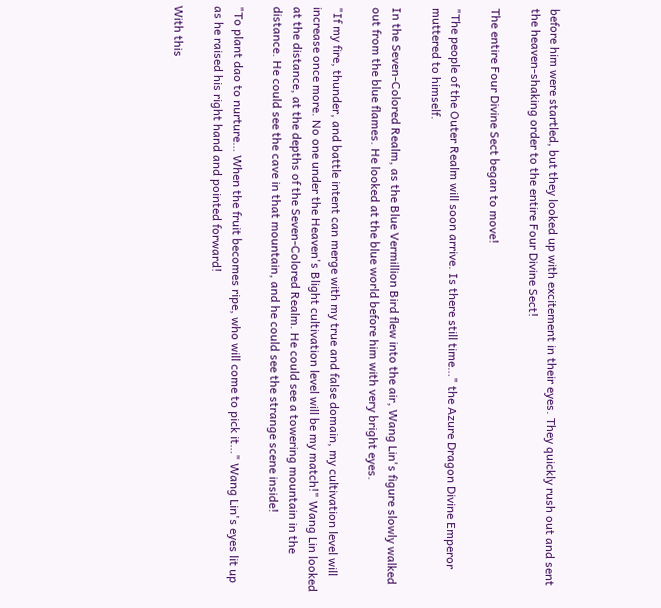before him were startled, but they looked up with excitement in their eyes. They quickly rush out and sent the heaven-shaking order to the entire Four Divine Sect!

The entire Four Divine Sect began to move!

"The people of the Outer Realm will soon arrive. Is there still time…" the Azure Dragon Divine Emperor muttered to himself.

In the Seven-Colored Realm, as the Blue Vermillion Bird flew into the air, Wang Lin's figure slowly walked out from the blue flames. He looked at the blue world before him with very bright eyes.

"If my fire, thunder, and battle intent can merge with my true and false domain, my cultivation level will increase once more. No one under the Heaven's Blight cultivation level will be my match!" Wang Lin looked at the distance, at the depths of the Seven-Colored Realm. He could see a towering mountain in the distance. He could see the cave in that mountain, and he could see the strange scene inside!

"To plant dao to nurture… When the fruit becomes ripe, who will come to pick it…" Wang Lin's eyes lit up as he raised his right hand and pointed forward!

With this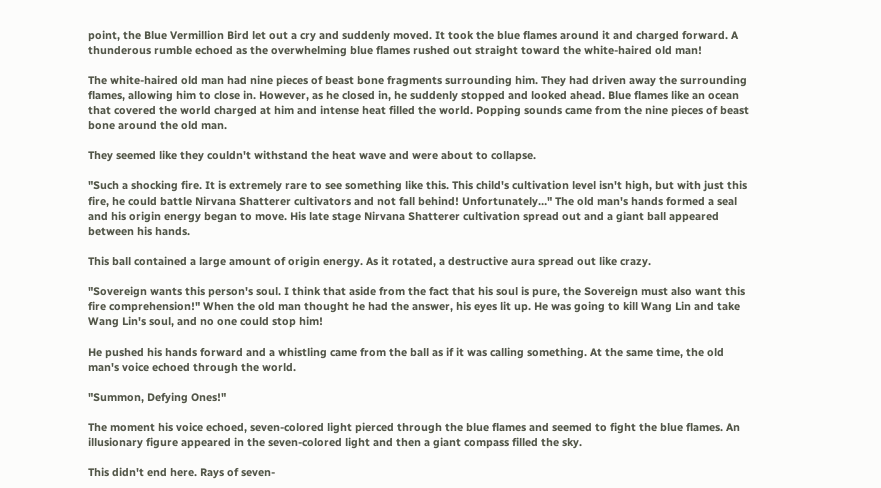point, the Blue Vermillion Bird let out a cry and suddenly moved. It took the blue flames around it and charged forward. A thunderous rumble echoed as the overwhelming blue flames rushed out straight toward the white-haired old man!

The white-haired old man had nine pieces of beast bone fragments surrounding him. They had driven away the surrounding flames, allowing him to close in. However, as he closed in, he suddenly stopped and looked ahead. Blue flames like an ocean that covered the world charged at him and intense heat filled the world. Popping sounds came from the nine pieces of beast bone around the old man.

They seemed like they couldn't withstand the heat wave and were about to collapse.

"Such a shocking fire. It is extremely rare to see something like this. This child's cultivation level isn't high, but with just this fire, he could battle Nirvana Shatterer cultivators and not fall behind! Unfortunately…" The old man's hands formed a seal and his origin energy began to move. His late stage Nirvana Shatterer cultivation spread out and a giant ball appeared between his hands.

This ball contained a large amount of origin energy. As it rotated, a destructive aura spread out like crazy.

"Sovereign wants this person's soul. I think that aside from the fact that his soul is pure, the Sovereign must also want this fire comprehension!" When the old man thought he had the answer, his eyes lit up. He was going to kill Wang Lin and take Wang Lin's soul, and no one could stop him!

He pushed his hands forward and a whistling came from the ball as if it was calling something. At the same time, the old man's voice echoed through the world.

"Summon, Defying Ones!"

The moment his voice echoed, seven-colored light pierced through the blue flames and seemed to fight the blue flames. An illusionary figure appeared in the seven-colored light and then a giant compass filled the sky.

This didn't end here. Rays of seven-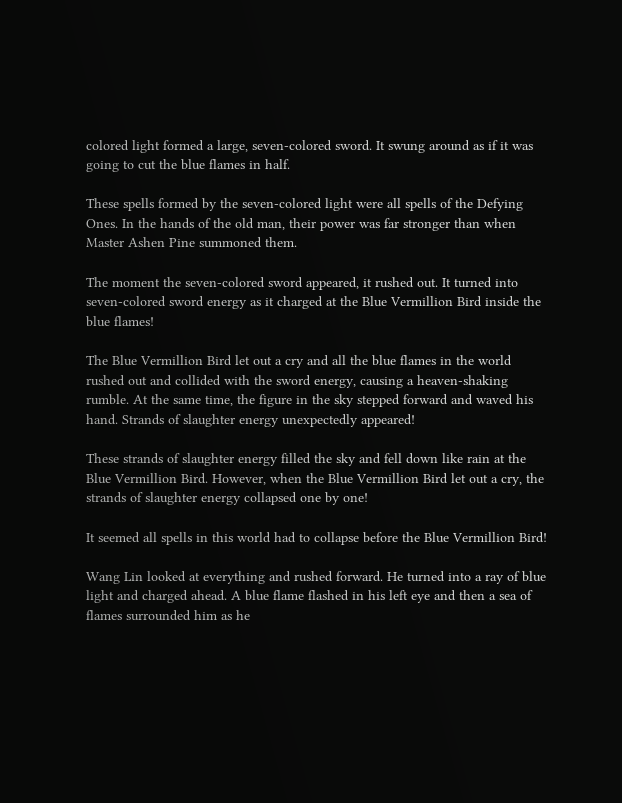colored light formed a large, seven-colored sword. It swung around as if it was going to cut the blue flames in half.

These spells formed by the seven-colored light were all spells of the Defying Ones. In the hands of the old man, their power was far stronger than when Master Ashen Pine summoned them.

The moment the seven-colored sword appeared, it rushed out. It turned into seven-colored sword energy as it charged at the Blue Vermillion Bird inside the blue flames!

The Blue Vermillion Bird let out a cry and all the blue flames in the world rushed out and collided with the sword energy, causing a heaven-shaking rumble. At the same time, the figure in the sky stepped forward and waved his hand. Strands of slaughter energy unexpectedly appeared!

These strands of slaughter energy filled the sky and fell down like rain at the Blue Vermillion Bird. However, when the Blue Vermillion Bird let out a cry, the strands of slaughter energy collapsed one by one!

It seemed all spells in this world had to collapse before the Blue Vermillion Bird!

Wang Lin looked at everything and rushed forward. He turned into a ray of blue light and charged ahead. A blue flame flashed in his left eye and then a sea of flames surrounded him as he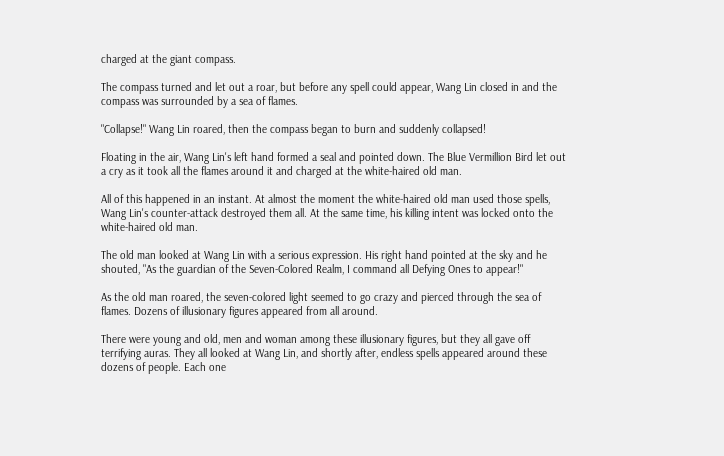charged at the giant compass.

The compass turned and let out a roar, but before any spell could appear, Wang Lin closed in and the compass was surrounded by a sea of flames.

"Collapse!" Wang Lin roared, then the compass began to burn and suddenly collapsed!

Floating in the air, Wang Lin's left hand formed a seal and pointed down. The Blue Vermillion Bird let out a cry as it took all the flames around it and charged at the white-haired old man.

All of this happened in an instant. At almost the moment the white-haired old man used those spells, Wang Lin's counter-attack destroyed them all. At the same time, his killing intent was locked onto the white-haired old man.

The old man looked at Wang Lin with a serious expression. His right hand pointed at the sky and he shouted, "As the guardian of the Seven-Colored Realm, I command all Defying Ones to appear!"

As the old man roared, the seven-colored light seemed to go crazy and pierced through the sea of flames. Dozens of illusionary figures appeared from all around.

There were young and old, men and woman among these illusionary figures, but they all gave off terrifying auras. They all looked at Wang Lin, and shortly after, endless spells appeared around these dozens of people. Each one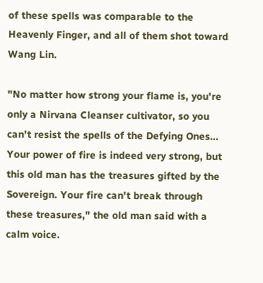of these spells was comparable to the Heavenly Finger, and all of them shot toward Wang Lin.

"No matter how strong your flame is, you're only a Nirvana Cleanser cultivator, so you can't resist the spells of the Defying Ones… Your power of fire is indeed very strong, but this old man has the treasures gifted by the Sovereign. Your fire can't break through these treasures," the old man said with a calm voice.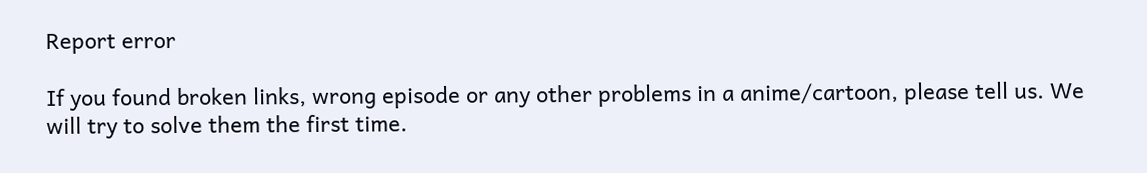Report error

If you found broken links, wrong episode or any other problems in a anime/cartoon, please tell us. We will try to solve them the first time.